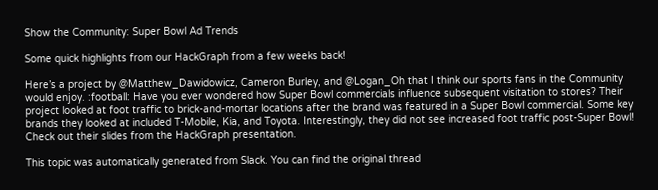Show the Community: Super Bowl Ad Trends

Some quick highlights from our HackGraph from a few weeks back!

Here’s a project by @Matthew_Dawidowicz, Cameron Burley, and @Logan_Oh that I think our sports fans in the Community would enjoy. :football: Have you ever wondered how Super Bowl commercials influence subsequent visitation to stores? Their project looked at foot traffic to brick-and-mortar locations after the brand was featured in a Super Bowl commercial. Some key brands they looked at included T-Mobile, Kia, and Toyota. Interestingly, they did not see increased foot traffic post-Super Bowl! Check out their slides from the HackGraph presentation.

This topic was automatically generated from Slack. You can find the original thread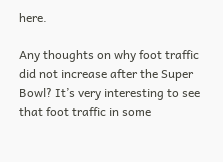here.

Any thoughts on why foot traffic did not increase after the Super Bowl? It’s very interesting to see that foot traffic in some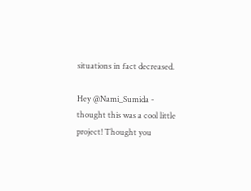situations in fact decreased.

Hey @Nami_Sumida - thought this was a cool little project! Thought you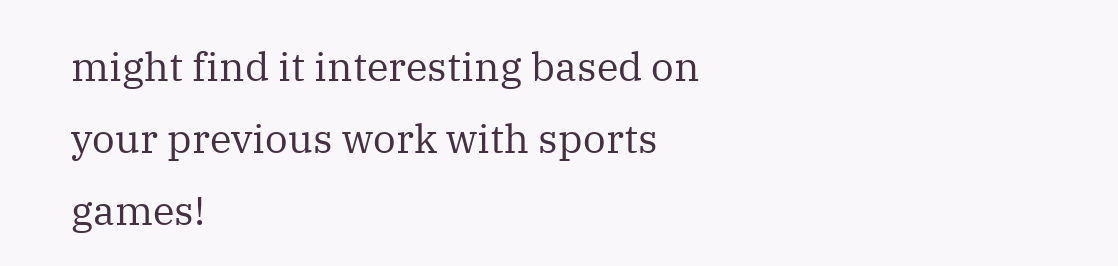might find it interesting based on your previous work with sports games!